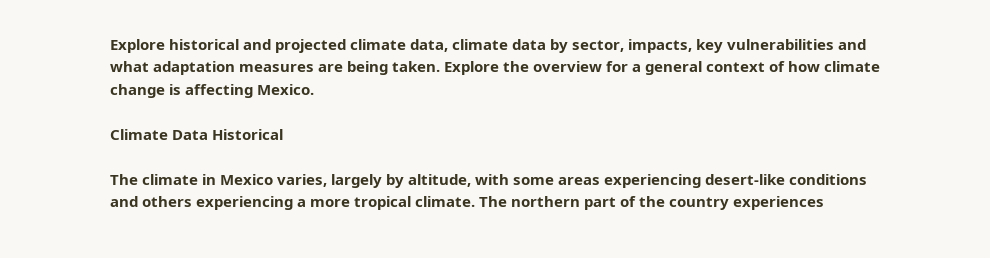Explore historical and projected climate data, climate data by sector, impacts, key vulnerabilities and what adaptation measures are being taken. Explore the overview for a general context of how climate change is affecting Mexico.

Climate Data Historical

The climate in Mexico varies, largely by altitude, with some areas experiencing desert-like conditions and others experiencing a more tropical climate. The northern part of the country experiences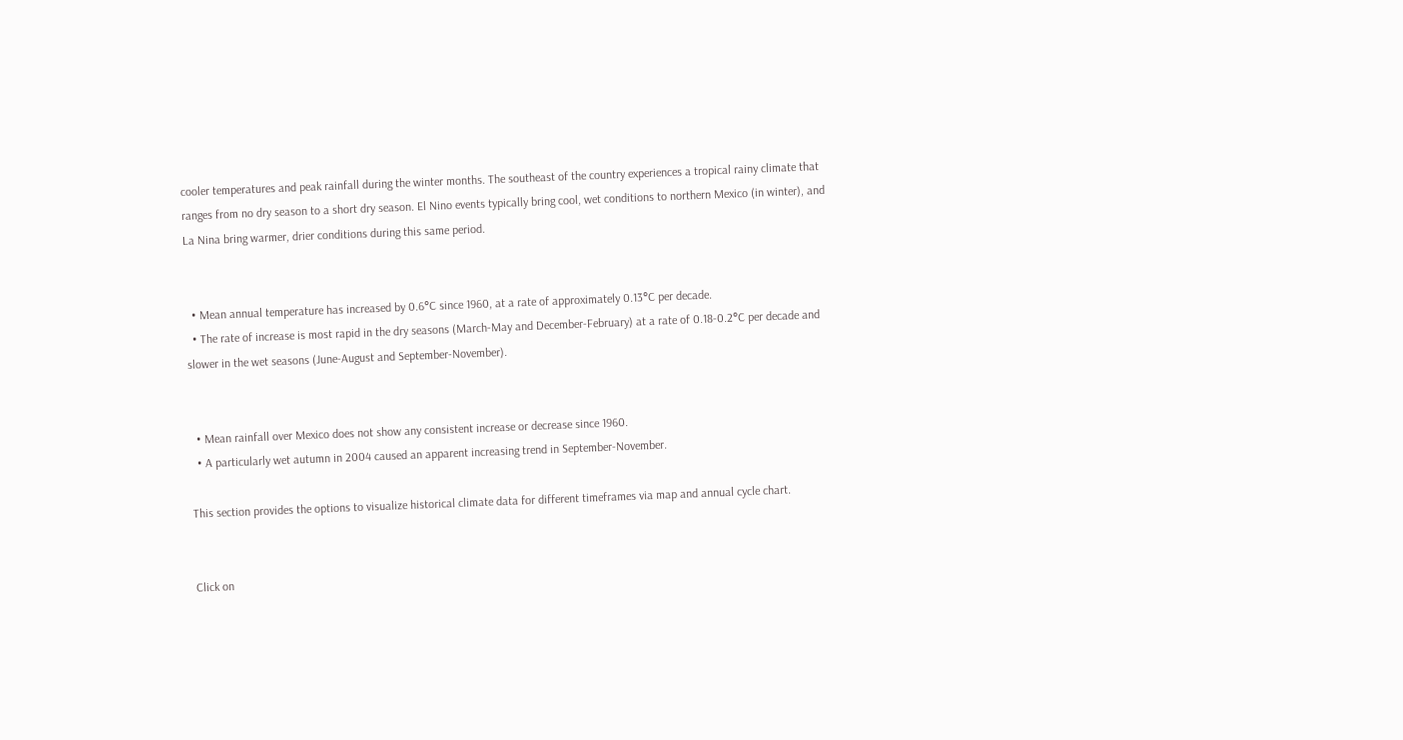cooler temperatures and peak rainfall during the winter months. The southeast of the country experiences a tropical rainy climate that ranges from no dry season to a short dry season. El Nino events typically bring cool, wet conditions to northern Mexico (in winter), and La Nina bring warmer, drier conditions during this same period.


  • Mean annual temperature has increased by 0.6°C since 1960, at a rate of approximately 0.13°C per decade.
  • The rate of increase is most rapid in the dry seasons (March-May and December-February) at a rate of 0.18-0.2°C per decade and slower in the wet seasons (June-August and September-November).


  • Mean rainfall over Mexico does not show any consistent increase or decrease since 1960.
  • A particularly wet autumn in 2004 caused an apparent increasing trend in September-November.

This section provides the options to visualize historical climate data for different timeframes via map and annual cycle chart.


Click on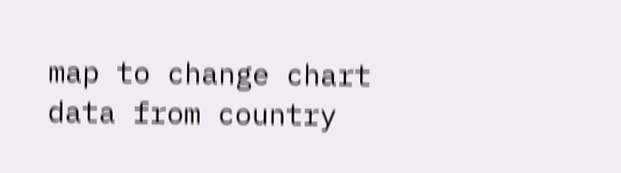map to change chart data from country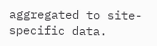aggregated to site-specific data.